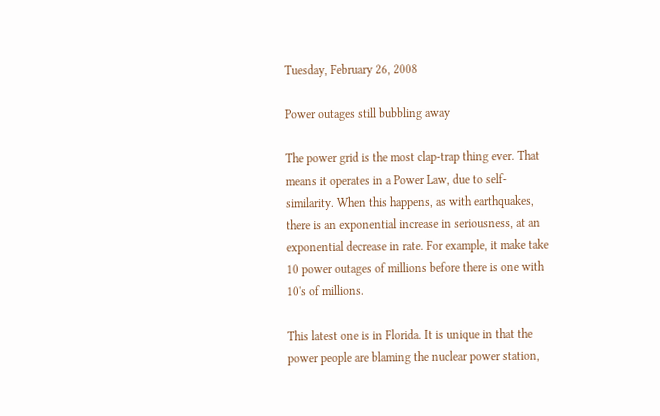Tuesday, February 26, 2008

Power outages still bubbling away

The power grid is the most clap-trap thing ever. That means it operates in a Power Law, due to self-similarity. When this happens, as with earthquakes, there is an exponential increase in seriousness, at an exponential decrease in rate. For example, it make take 10 power outages of millions before there is one with 10's of millions.

This latest one is in Florida. It is unique in that the power people are blaming the nuclear power station,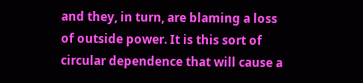and they, in turn, are blaming a loss of outside power. It is this sort of circular dependence that will cause a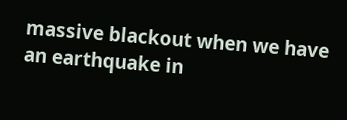massive blackout when we have an earthquake in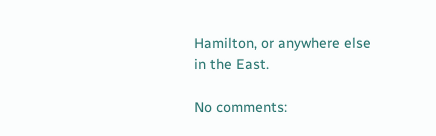Hamilton, or anywhere else in the East.

No comments: